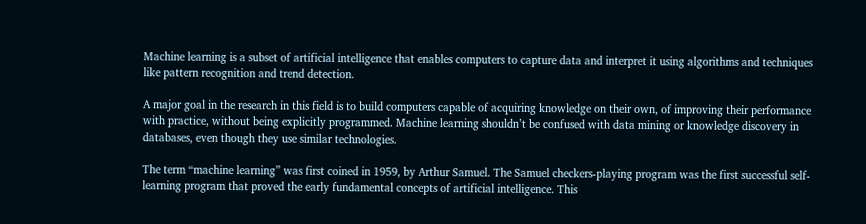Machine learning is a subset of artificial intelligence that enables computers to capture data and interpret it using algorithms and techniques like pattern recognition and trend detection.

A major goal in the research in this field is to build computers capable of acquiring knowledge on their own, of improving their performance with practice, without being explicitly programmed. Machine learning shouldn’t be confused with data mining or knowledge discovery in databases, even though they use similar technologies.

The term “machine learning” was first coined in 1959, by Arthur Samuel. The Samuel checkers-playing program was the first successful self-learning program that proved the early fundamental concepts of artificial intelligence. This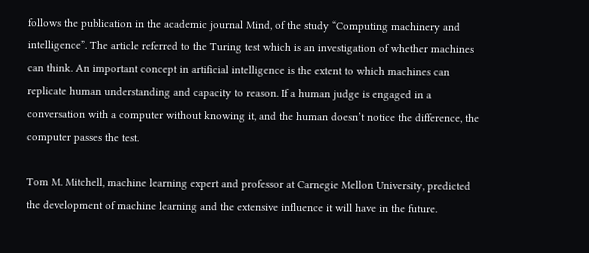follows the publication in the academic journal Mind, of the study “Computing machinery and intelligence”. The article referred to the Turing test which is an investigation of whether machines can think. An important concept in artificial intelligence is the extent to which machines can replicate human understanding and capacity to reason. If a human judge is engaged in a conversation with a computer without knowing it, and the human doesn’t notice the difference, the computer passes the test.

Tom M. Mitchell, machine learning expert and professor at Carnegie Mellon University, predicted the development of machine learning and the extensive influence it will have in the future.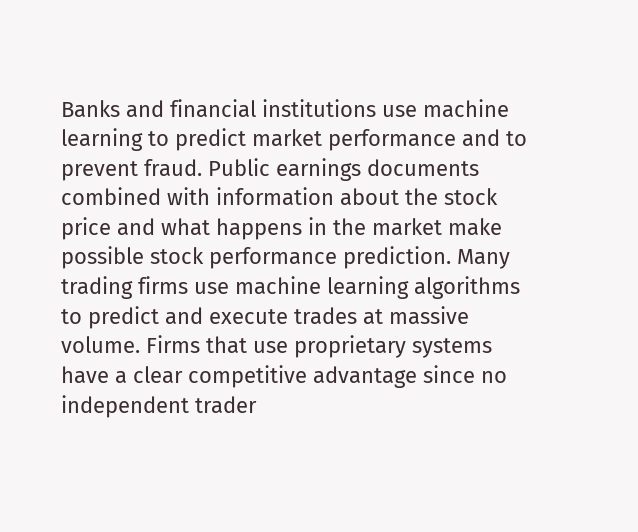Banks and financial institutions use machine learning to predict market performance and to prevent fraud. Public earnings documents combined with information about the stock price and what happens in the market make possible stock performance prediction. Many trading firms use machine learning algorithms to predict and execute trades at massive volume. Firms that use proprietary systems have a clear competitive advantage since no independent trader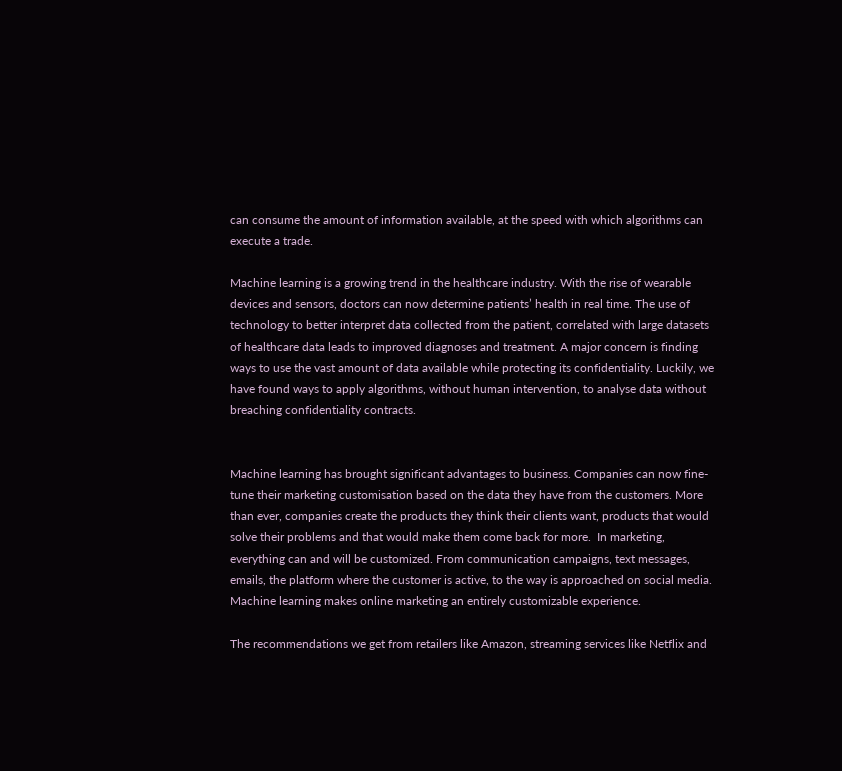can consume the amount of information available, at the speed with which algorithms can execute a trade.

Machine learning is a growing trend in the healthcare industry. With the rise of wearable devices and sensors, doctors can now determine patients’ health in real time. The use of technology to better interpret data collected from the patient, correlated with large datasets of healthcare data leads to improved diagnoses and treatment. A major concern is finding ways to use the vast amount of data available while protecting its confidentiality. Luckily, we have found ways to apply algorithms, without human intervention, to analyse data without breaching confidentiality contracts.


Machine learning has brought significant advantages to business. Companies can now fine-tune their marketing customisation based on the data they have from the customers. More than ever, companies create the products they think their clients want, products that would solve their problems and that would make them come back for more.  In marketing, everything can and will be customized. From communication campaigns, text messages, emails, the platform where the customer is active, to the way is approached on social media. Machine learning makes online marketing an entirely customizable experience.

The recommendations we get from retailers like Amazon, streaming services like Netflix and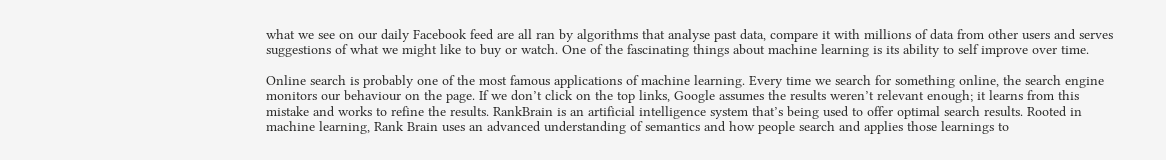what we see on our daily Facebook feed are all ran by algorithms that analyse past data, compare it with millions of data from other users and serves suggestions of what we might like to buy or watch. One of the fascinating things about machine learning is its ability to self improve over time.

Online search is probably one of the most famous applications of machine learning. Every time we search for something online, the search engine monitors our behaviour on the page. If we don’t click on the top links, Google assumes the results weren’t relevant enough; it learns from this mistake and works to refine the results. RankBrain is an artificial intelligence system that’s being used to offer optimal search results. Rooted in machine learning, Rank Brain uses an advanced understanding of semantics and how people search and applies those learnings to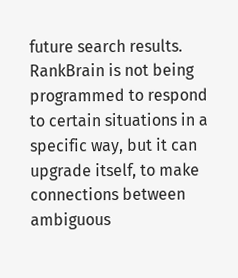future search results. RankBrain is not being programmed to respond to certain situations in a specific way, but it can upgrade itself, to make connections between ambiguous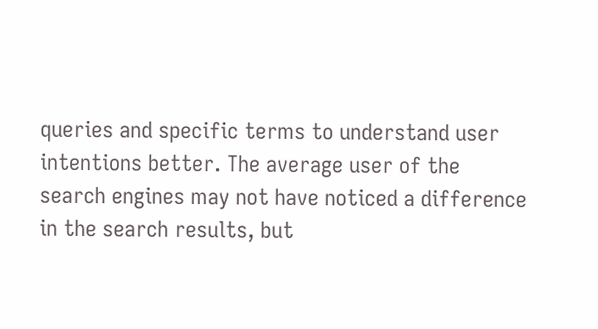queries and specific terms to understand user intentions better. The average user of the search engines may not have noticed a difference in the search results, but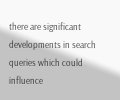there are significant developments in search queries which could influence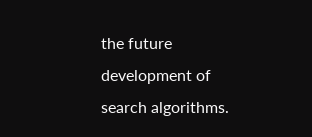the future development of search algorithms.